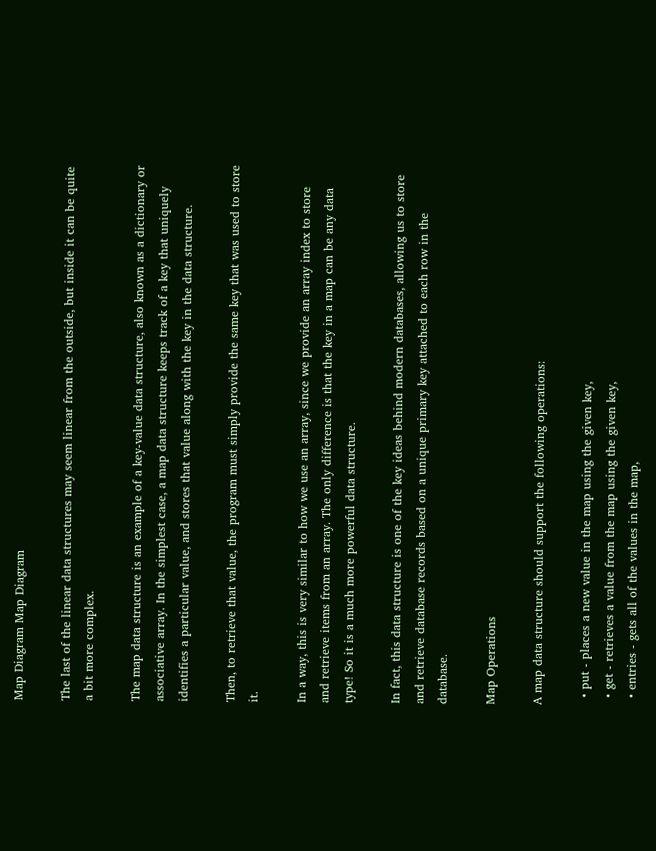Map Diagram Map Diagram

The last of the linear data structures may seem linear from the outside, but inside it can be quite a bit more complex.

The map data structure is an example of a key-value data structure, also known as a dictionary or associative array. In the simplest case, a map data structure keeps track of a key that uniquely identifies a particular value, and stores that value along with the key in the data structure.

Then, to retrieve that value, the program must simply provide the same key that was used to store it.

In a way, this is very similar to how we use an array, since we provide an array index to store and retrieve items from an array. The only difference is that the key in a map can be any data type! So it is a much more powerful data structure.

In fact, this data structure is one of the key ideas behind modern databases, allowing us to store and retrieve database records based on a unique primary key attached to each row in the database.

Map Operations

A map data structure should support the following operations:

  • put - places a new value in the map using the given key,
  • get - retrieves a value from the map using the given key,
  • entries - gets all of the values in the map,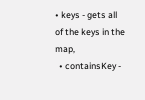• keys - gets all of the keys in the map,
  • containsKey -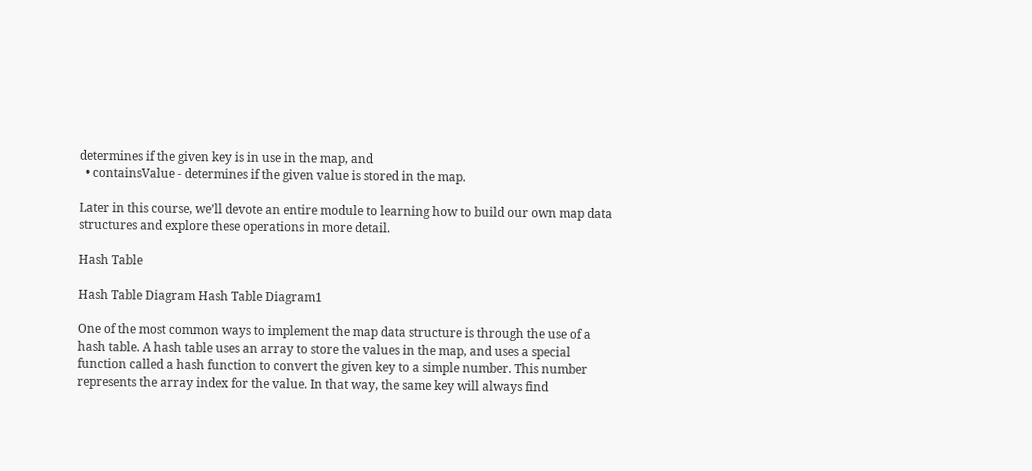determines if the given key is in use in the map, and
  • containsValue - determines if the given value is stored in the map.

Later in this course, we’ll devote an entire module to learning how to build our own map data structures and explore these operations in more detail.

Hash Table

Hash Table Diagram Hash Table Diagram1

One of the most common ways to implement the map data structure is through the use of a hash table. A hash table uses an array to store the values in the map, and uses a special function called a hash function to convert the given key to a simple number. This number represents the array index for the value. In that way, the same key will always find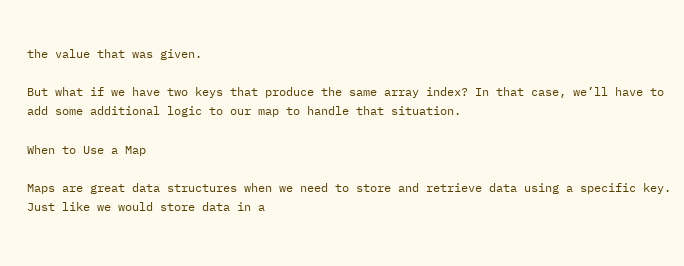the value that was given.

But what if we have two keys that produce the same array index? In that case, we’ll have to add some additional logic to our map to handle that situation.

When to Use a Map

Maps are great data structures when we need to store and retrieve data using a specific key. Just like we would store data in a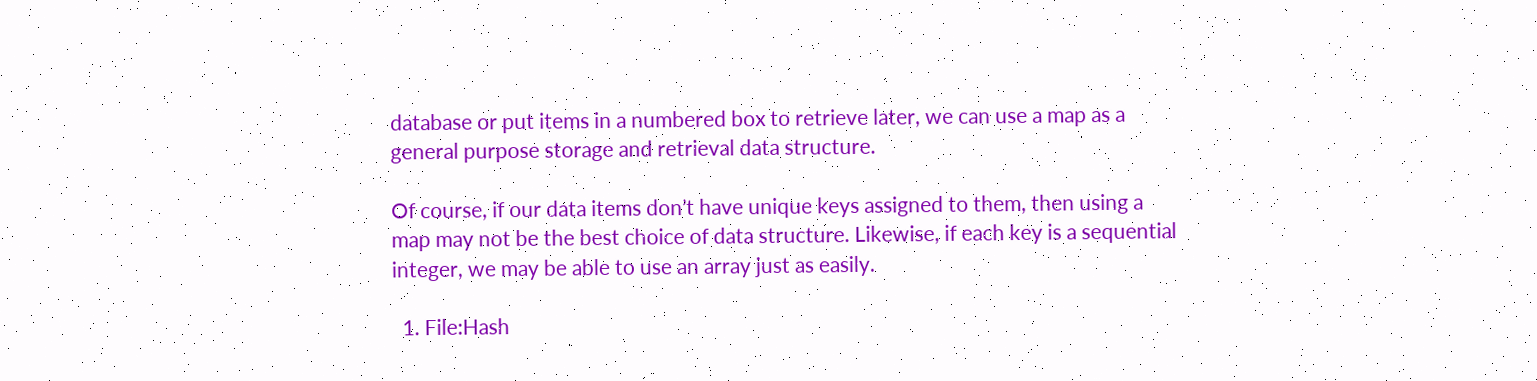database or put items in a numbered box to retrieve later, we can use a map as a general purpose storage and retrieval data structure.

Of course, if our data items don’t have unique keys assigned to them, then using a map may not be the best choice of data structure. Likewise, if each key is a sequential integer, we may be able to use an array just as easily.

  1. File:Hash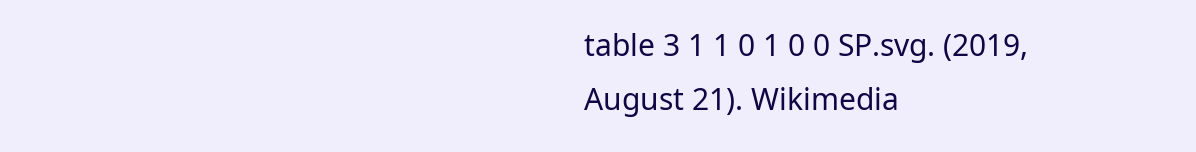table 3 1 1 0 1 0 0 SP.svg. (2019, August 21). Wikimedia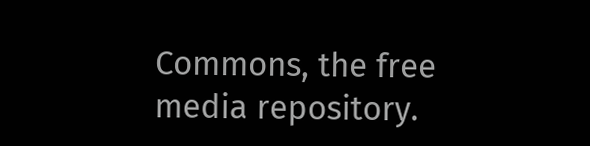Commons, the free media repository.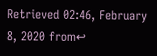Retrieved 02:46, February 8, 2020 from↩